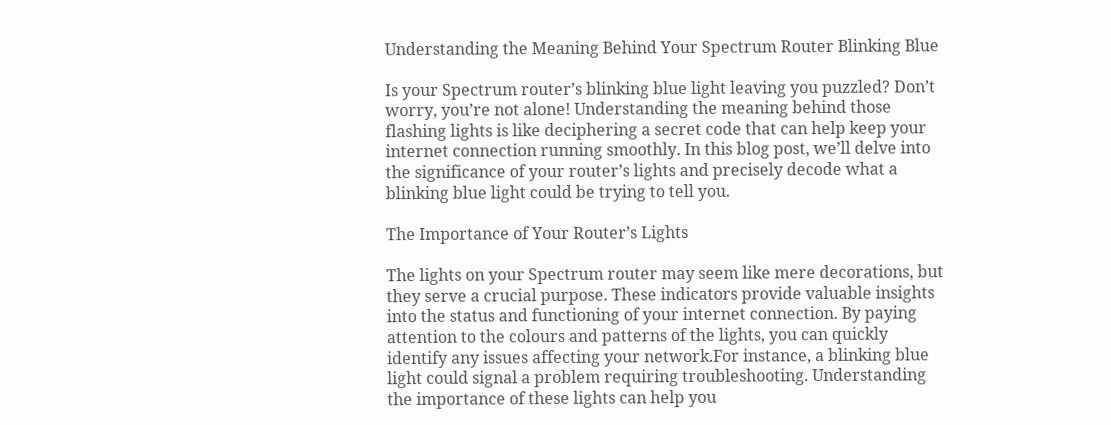Understanding the Meaning Behind Your Spectrum Router Blinking Blue

Is your Spectrum router’s blinking blue light leaving you puzzled? Don’t worry, you’re not alone! Understanding the meaning behind those flashing lights is like deciphering a secret code that can help keep your internet connection running smoothly. In this blog post, we’ll delve into the significance of your router’s lights and precisely decode what a blinking blue light could be trying to tell you.

The Importance of Your Router’s Lights

The lights on your Spectrum router may seem like mere decorations, but they serve a crucial purpose. These indicators provide valuable insights into the status and functioning of your internet connection. By paying attention to the colours and patterns of the lights, you can quickly identify any issues affecting your network.For instance, a blinking blue light could signal a problem requiring troubleshooting. Understanding the importance of these lights can help you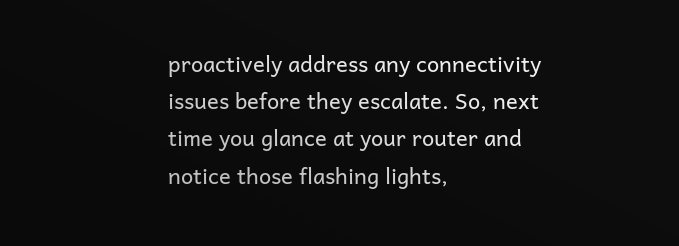proactively address any connectivity issues before they escalate. So, next time you glance at your router and notice those flashing lights,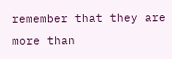remember that they are more than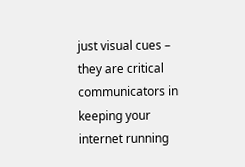just visual cues – they are critical communicators in keeping your internet running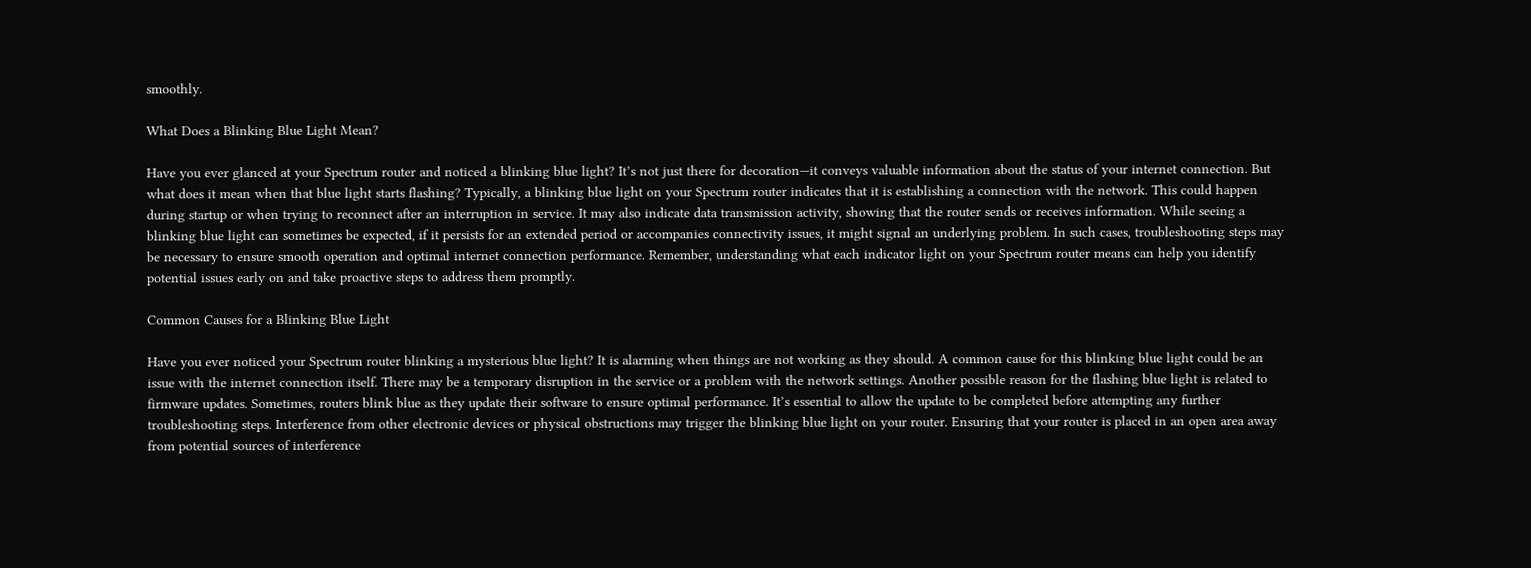smoothly.

What Does a Blinking Blue Light Mean?

Have you ever glanced at your Spectrum router and noticed a blinking blue light? It’s not just there for decoration—it conveys valuable information about the status of your internet connection. But what does it mean when that blue light starts flashing? Typically, a blinking blue light on your Spectrum router indicates that it is establishing a connection with the network. This could happen during startup or when trying to reconnect after an interruption in service. It may also indicate data transmission activity, showing that the router sends or receives information. While seeing a blinking blue light can sometimes be expected, if it persists for an extended period or accompanies connectivity issues, it might signal an underlying problem. In such cases, troubleshooting steps may be necessary to ensure smooth operation and optimal internet connection performance. Remember, understanding what each indicator light on your Spectrum router means can help you identify potential issues early on and take proactive steps to address them promptly.

Common Causes for a Blinking Blue Light

Have you ever noticed your Spectrum router blinking a mysterious blue light? It is alarming when things are not working as they should. A common cause for this blinking blue light could be an issue with the internet connection itself. There may be a temporary disruption in the service or a problem with the network settings. Another possible reason for the flashing blue light is related to firmware updates. Sometimes, routers blink blue as they update their software to ensure optimal performance. It’s essential to allow the update to be completed before attempting any further troubleshooting steps. Interference from other electronic devices or physical obstructions may trigger the blinking blue light on your router. Ensuring that your router is placed in an open area away from potential sources of interference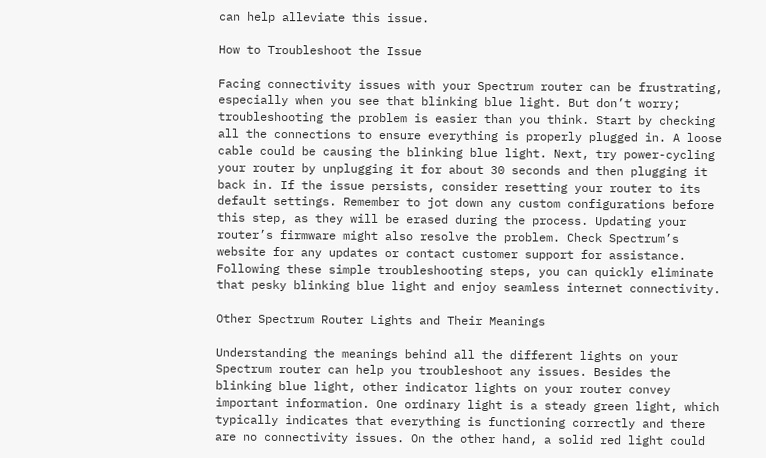can help alleviate this issue.

How to Troubleshoot the Issue

Facing connectivity issues with your Spectrum router can be frustrating, especially when you see that blinking blue light. But don’t worry; troubleshooting the problem is easier than you think. Start by checking all the connections to ensure everything is properly plugged in. A loose cable could be causing the blinking blue light. Next, try power-cycling your router by unplugging it for about 30 seconds and then plugging it back in. If the issue persists, consider resetting your router to its default settings. Remember to jot down any custom configurations before this step, as they will be erased during the process. Updating your router’s firmware might also resolve the problem. Check Spectrum’s website for any updates or contact customer support for assistance. Following these simple troubleshooting steps, you can quickly eliminate that pesky blinking blue light and enjoy seamless internet connectivity.

Other Spectrum Router Lights and Their Meanings

Understanding the meanings behind all the different lights on your Spectrum router can help you troubleshoot any issues. Besides the blinking blue light, other indicator lights on your router convey important information. One ordinary light is a steady green light, which typically indicates that everything is functioning correctly and there are no connectivity issues. On the other hand, a solid red light could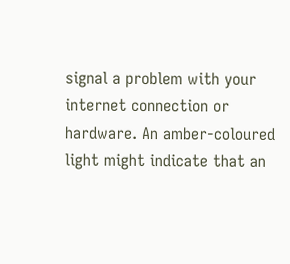signal a problem with your internet connection or hardware. An amber-coloured light might indicate that an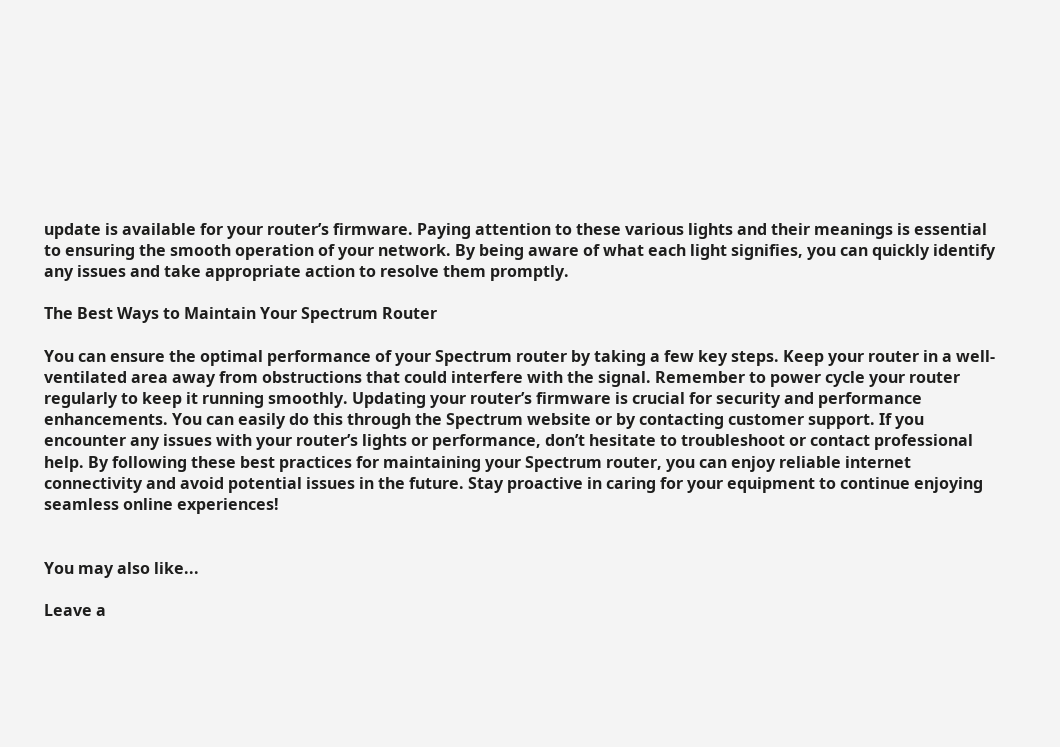update is available for your router’s firmware. Paying attention to these various lights and their meanings is essential to ensuring the smooth operation of your network. By being aware of what each light signifies, you can quickly identify any issues and take appropriate action to resolve them promptly.

The Best Ways to Maintain Your Spectrum Router

You can ensure the optimal performance of your Spectrum router by taking a few key steps. Keep your router in a well-ventilated area away from obstructions that could interfere with the signal. Remember to power cycle your router regularly to keep it running smoothly. Updating your router’s firmware is crucial for security and performance enhancements. You can easily do this through the Spectrum website or by contacting customer support. If you encounter any issues with your router’s lights or performance, don’t hesitate to troubleshoot or contact professional help. By following these best practices for maintaining your Spectrum router, you can enjoy reliable internet connectivity and avoid potential issues in the future. Stay proactive in caring for your equipment to continue enjoying seamless online experiences!


You may also like...

Leave a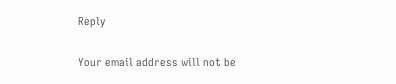Reply

Your email address will not be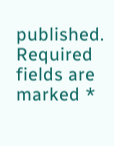published. Required fields are marked *